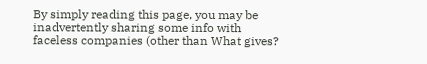By simply reading this page, you may be inadvertently sharing some info with faceless companies (other than What gives?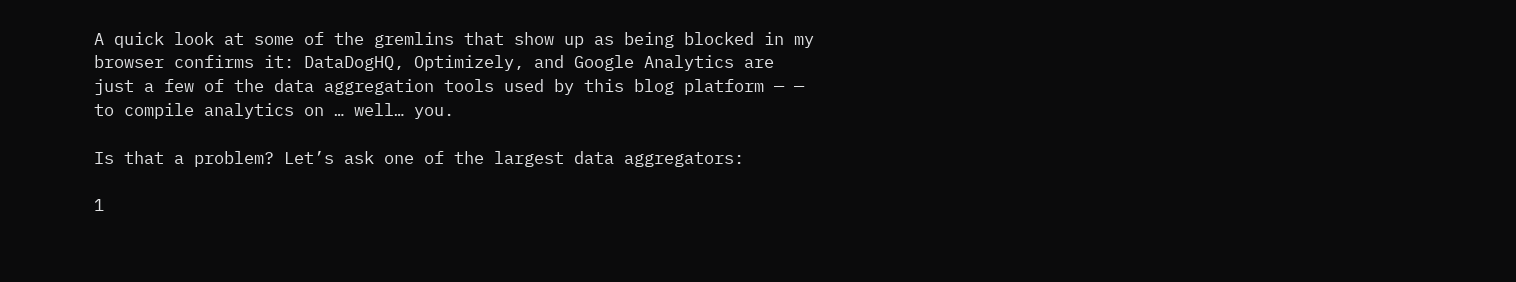A quick look at some of the gremlins that show up as being blocked in my browser confirms it: DataDogHQ, Optimizely, and Google Analytics are just a few of the data aggregation tools used by this blog platform — — to compile analytics on … well… you.

Is that a problem? Let’s ask one of the largest data aggregators:

1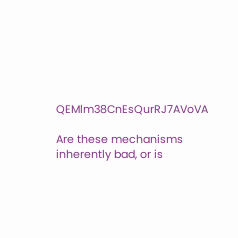QEMlm38CnEsQurRJ7AVoVA

Are these mechanisms inherently bad, or is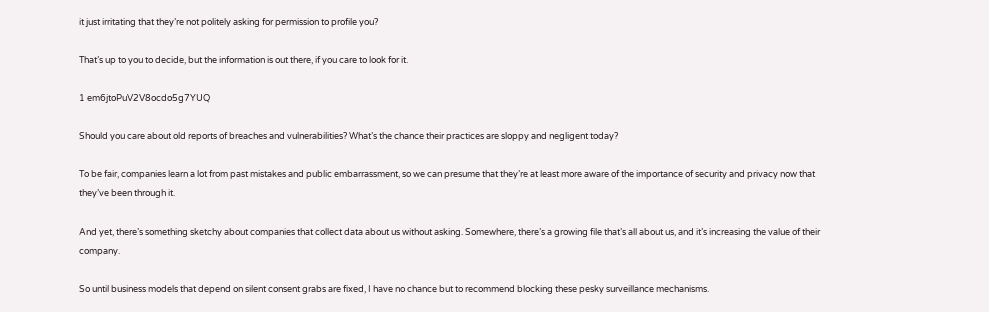it just irritating that they’re not politely asking for permission to profile you?

That’s up to you to decide, but the information is out there, if you care to look for it.

1 em6jtoPuV2V8ocdo5g7YUQ

Should you care about old reports of breaches and vulnerabilities? What’s the chance their practices are sloppy and negligent today?

To be fair, companies learn a lot from past mistakes and public embarrassment, so we can presume that they’re at least more aware of the importance of security and privacy now that they’ve been through it.

And yet, there’s something sketchy about companies that collect data about us without asking. Somewhere, there’s a growing file that’s all about us, and it’s increasing the value of their company.

So until business models that depend on silent consent grabs are fixed, I have no chance but to recommend blocking these pesky surveillance mechanisms.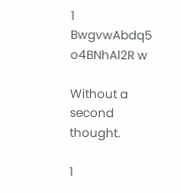1 BwgvwAbdq5 o4BNhAl2R w

Without a second thought.

1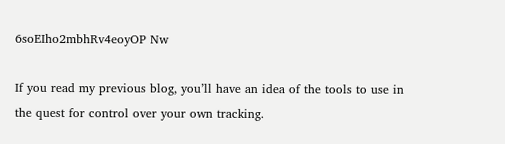6soEIho2mbhRv4eoyOP Nw

If you read my previous blog, you’ll have an idea of the tools to use in the quest for control over your own tracking.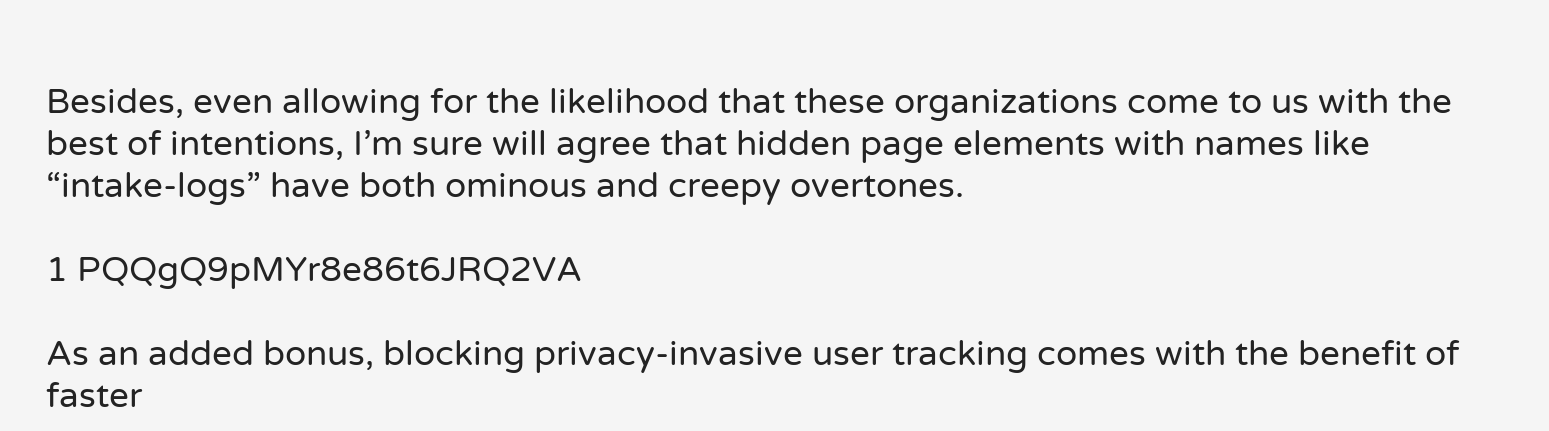Besides, even allowing for the likelihood that these organizations come to us with the best of intentions, I’m sure will agree that hidden page elements with names like “intake-logs” have both ominous and creepy overtones.

1 PQQgQ9pMYr8e86t6JRQ2VA

As an added bonus, blocking privacy-invasive user tracking comes with the benefit of faster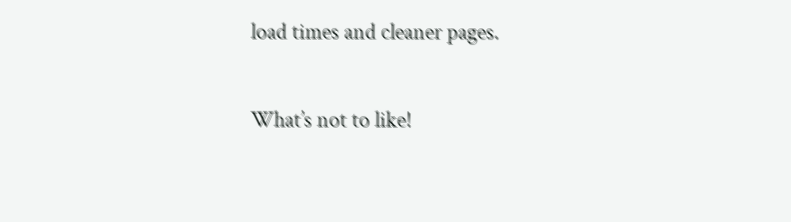load times and cleaner pages.

What’s not to like!